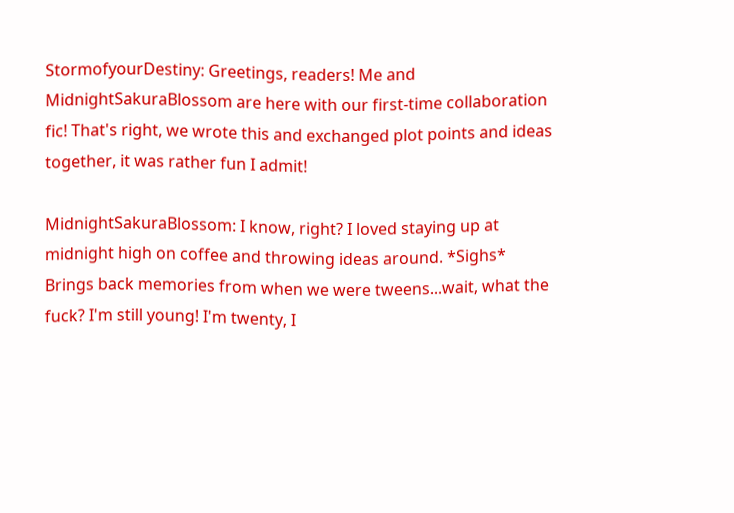StormofyourDestiny: Greetings, readers! Me and MidnightSakuraBlossom are here with our first-time collaboration fic! That's right, we wrote this and exchanged plot points and ideas together, it was rather fun I admit!

MidnightSakuraBlossom: I know, right? I loved staying up at midnight high on coffee and throwing ideas around. *Sighs* Brings back memories from when we were tweens...wait, what the fuck? I'm still young! I'm twenty, I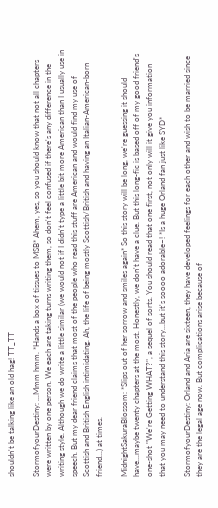shouldn't be talking like an old hag! TT_TT

StormofyourDestiny: ...Mmm hmm. *Hands a box of tissues to MSB* Ahem, yes, so you should know that not all chapters were written by one person. We each are taking turns writing them, so don't feel confused if there's any difference in the writing style. Although we do write a little similar (we would not if I didn't type a little bit more American than I usually use in speech. But my dear friend claims that most of the people who read this stuff are American and would find my use of Scottish and British English intimidating. Ah, the life of being mostly Scottish/British and having an Italian-American-born friend...) at times.

MidnightSakuraBlossom: *Slips out of her sorrow and smiles again* So this story will be long, we're guessing it should have...maybe twenty chapters at the most. Honestly, we don't have a clue. But this long-fic is based off of my good friend's one-shot "We're Getting WHAT?", a sequel of sorts. You should read that one first, not only will it give you information that you may need to understand this story...but it's soooo adorable~! *Is a huge Orland fan just like SYD*

StormofyourDestiny: Orland and Aria are sixteen, they have developed feelings for each other and wish to be married since they are the legal age now. But complications arise because of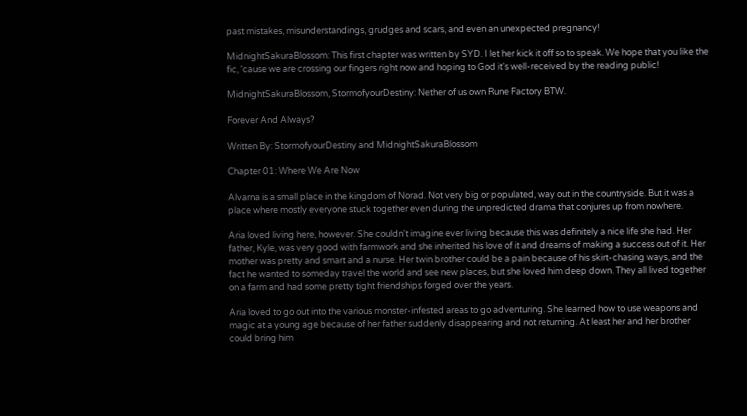past mistakes, misunderstandings, grudges and scars, and even an unexpected pregnancy!

MidnightSakuraBlossom: This first chapter was written by SYD. I let her kick it off so to speak. We hope that you like the fic, 'cause we are crossing our fingers right now and hoping to God it's well-received by the reading public!

MidnightSakuraBlossom, StormofyourDestiny: Nether of us own Rune Factory BTW.

Forever And Always?

Written By: StormofyourDestiny and MidnightSakuraBlossom

Chapter 01: Where We Are Now

Alvarna is a small place in the kingdom of Norad. Not very big or populated, way out in the countryside. But it was a place where mostly everyone stuck together even during the unpredicted drama that conjures up from nowhere.

Aria loved living here, however. She couldn't imagine ever living because this was definitely a nice life she had. Her father, Kyle, was very good with farmwork and she inherited his love of it and dreams of making a success out of it. Her mother was pretty and smart and a nurse. Her twin brother could be a pain because of his skirt-chasing ways, and the fact he wanted to someday travel the world and see new places, but she loved him deep down. They all lived together on a farm and had some pretty tight friendships forged over the years.

Aria loved to go out into the various monster-infested areas to go adventuring. She learned how to use weapons and magic at a young age because of her father suddenly disappearing and not returning. At least her and her brother could bring him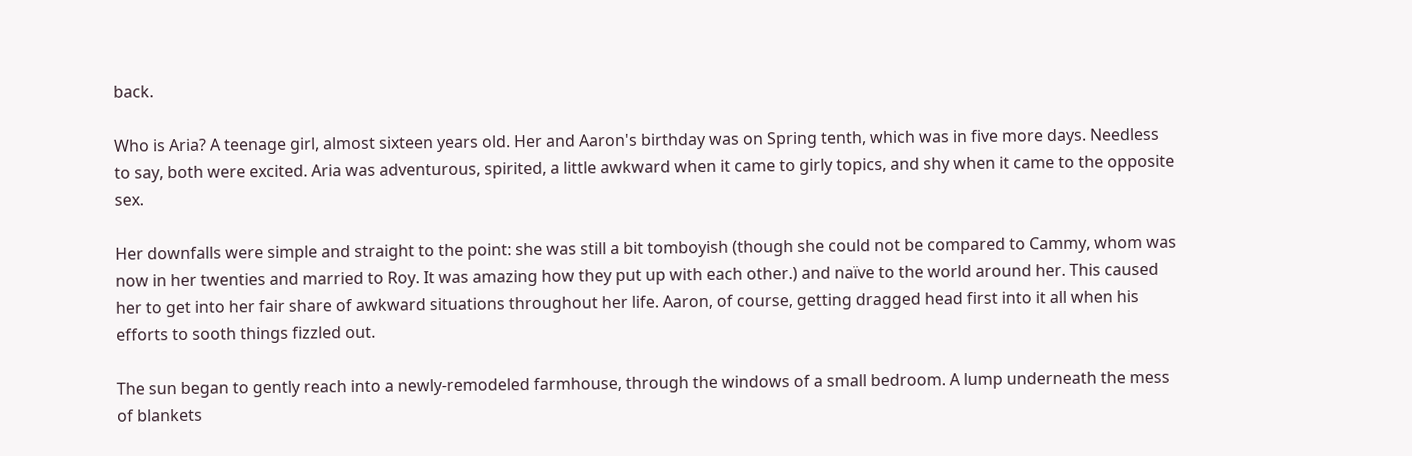back.

Who is Aria? A teenage girl, almost sixteen years old. Her and Aaron's birthday was on Spring tenth, which was in five more days. Needless to say, both were excited. Aria was adventurous, spirited, a little awkward when it came to girly topics, and shy when it came to the opposite sex.

Her downfalls were simple and straight to the point: she was still a bit tomboyish (though she could not be compared to Cammy, whom was now in her twenties and married to Roy. It was amazing how they put up with each other.) and naïve to the world around her. This caused her to get into her fair share of awkward situations throughout her life. Aaron, of course, getting dragged head first into it all when his efforts to sooth things fizzled out.

The sun began to gently reach into a newly-remodeled farmhouse, through the windows of a small bedroom. A lump underneath the mess of blankets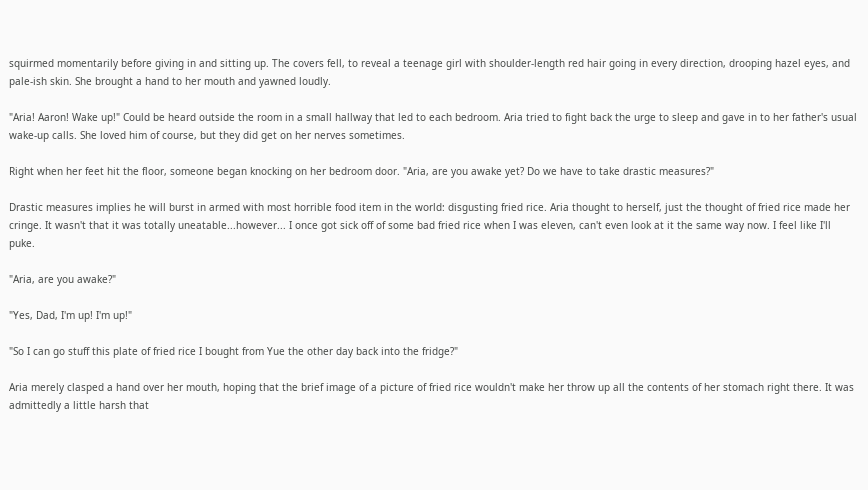squirmed momentarily before giving in and sitting up. The covers fell, to reveal a teenage girl with shoulder-length red hair going in every direction, drooping hazel eyes, and pale-ish skin. She brought a hand to her mouth and yawned loudly.

"Aria! Aaron! Wake up!" Could be heard outside the room in a small hallway that led to each bedroom. Aria tried to fight back the urge to sleep and gave in to her father's usual wake-up calls. She loved him of course, but they did get on her nerves sometimes.

Right when her feet hit the floor, someone began knocking on her bedroom door. "Aria, are you awake yet? Do we have to take drastic measures?"

Drastic measures implies he will burst in armed with most horrible food item in the world: disgusting fried rice. Aria thought to herself, just the thought of fried rice made her cringe. It wasn't that it was totally uneatable...however... I once got sick off of some bad fried rice when I was eleven, can't even look at it the same way now. I feel like I'll puke.

"Aria, are you awake?"

"Yes, Dad, I'm up! I'm up!"

"So I can go stuff this plate of fried rice I bought from Yue the other day back into the fridge?"

Aria merely clasped a hand over her mouth, hoping that the brief image of a picture of fried rice wouldn't make her throw up all the contents of her stomach right there. It was admittedly a little harsh that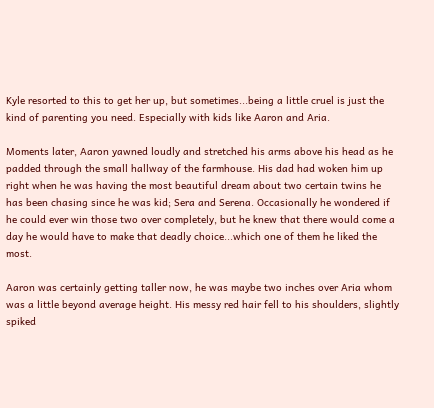Kyle resorted to this to get her up, but sometimes...being a little cruel is just the kind of parenting you need. Especially with kids like Aaron and Aria.

Moments later, Aaron yawned loudly and stretched his arms above his head as he padded through the small hallway of the farmhouse. His dad had woken him up right when he was having the most beautiful dream about two certain twins he has been chasing since he was kid; Sera and Serena. Occasionally he wondered if he could ever win those two over completely, but he knew that there would come a day he would have to make that deadly choice...which one of them he liked the most.

Aaron was certainly getting taller now, he was maybe two inches over Aria whom was a little beyond average height. His messy red hair fell to his shoulders, slightly spiked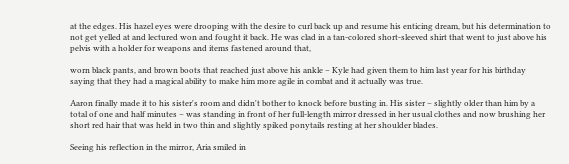at the edges. His hazel eyes were drooping with the desire to curl back up and resume his enticing dream, but his determination to not get yelled at and lectured won and fought it back. He was clad in a tan-colored short-sleeved shirt that went to just above his pelvis with a holder for weapons and items fastened around that,

worn black pants, and brown boots that reached just above his ankle – Kyle had given them to him last year for his birthday saying that they had a magical ability to make him more agile in combat and it actually was true.

Aaron finally made it to his sister's room and didn't bother to knock before busting in. His sister – slightly older than him by a total of one and half minutes – was standing in front of her full-length mirror dressed in her usual clothes and now brushing her short red hair that was held in two thin and slightly spiked ponytails resting at her shoulder blades.

Seeing his reflection in the mirror, Aria smiled in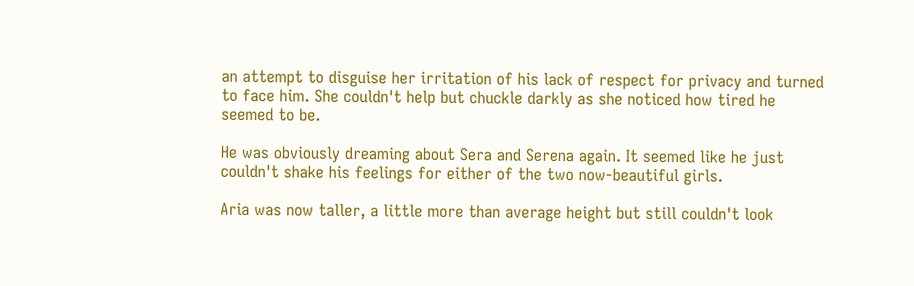an attempt to disguise her irritation of his lack of respect for privacy and turned to face him. She couldn't help but chuckle darkly as she noticed how tired he seemed to be.

He was obviously dreaming about Sera and Serena again. It seemed like he just couldn't shake his feelings for either of the two now-beautiful girls.

Aria was now taller, a little more than average height but still couldn't look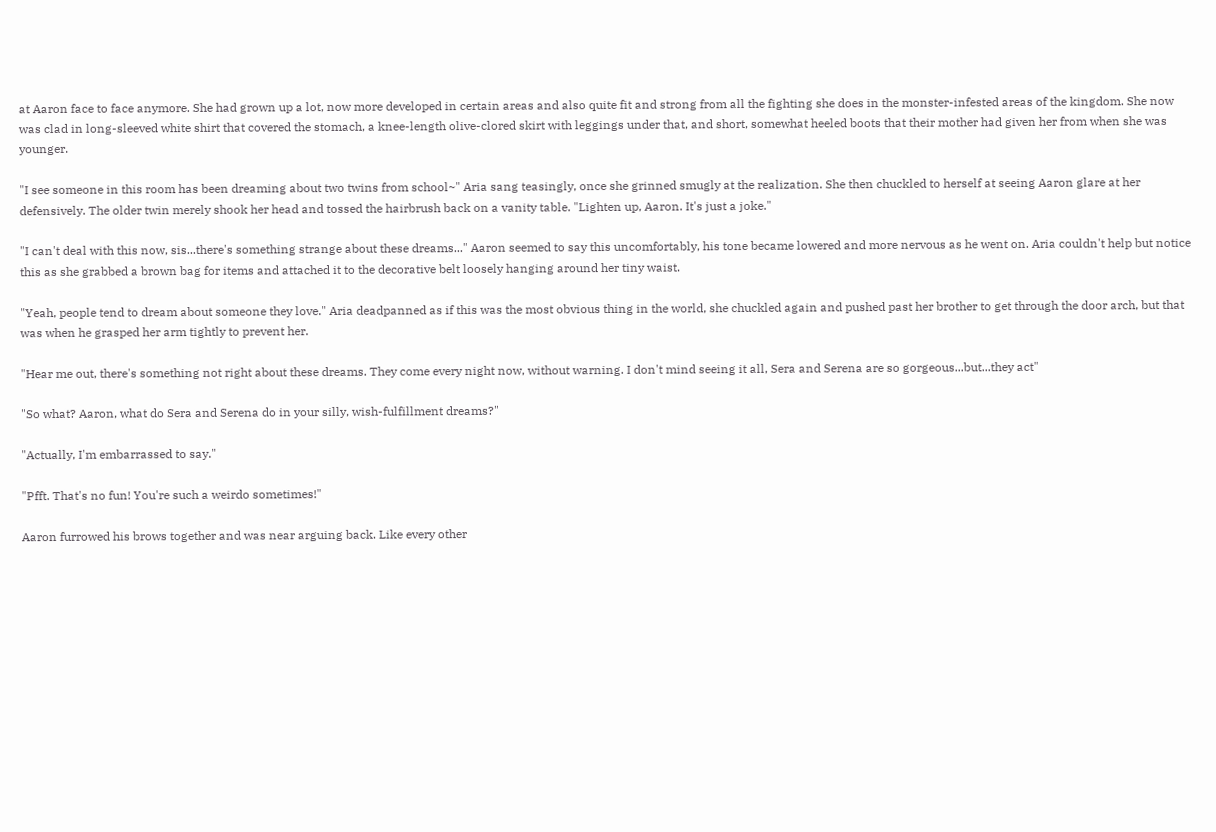at Aaron face to face anymore. She had grown up a lot, now more developed in certain areas and also quite fit and strong from all the fighting she does in the monster-infested areas of the kingdom. She now was clad in long-sleeved white shirt that covered the stomach, a knee-length olive-clored skirt with leggings under that, and short, somewhat heeled boots that their mother had given her from when she was younger.

"I see someone in this room has been dreaming about two twins from school~" Aria sang teasingly, once she grinned smugly at the realization. She then chuckled to herself at seeing Aaron glare at her defensively. The older twin merely shook her head and tossed the hairbrush back on a vanity table. "Lighten up, Aaron. It's just a joke."

"I can't deal with this now, sis...there's something strange about these dreams..." Aaron seemed to say this uncomfortably, his tone became lowered and more nervous as he went on. Aria couldn't help but notice this as she grabbed a brown bag for items and attached it to the decorative belt loosely hanging around her tiny waist.

"Yeah, people tend to dream about someone they love." Aria deadpanned as if this was the most obvious thing in the world, she chuckled again and pushed past her brother to get through the door arch, but that was when he grasped her arm tightly to prevent her.

"Hear me out, there's something not right about these dreams. They come every night now, without warning. I don't mind seeing it all, Sera and Serena are so gorgeous...but...they act"

"So what? Aaron, what do Sera and Serena do in your silly, wish-fulfillment dreams?"

"Actually, I'm embarrassed to say."

"Pfft. That's no fun! You're such a weirdo sometimes!"

Aaron furrowed his brows together and was near arguing back. Like every other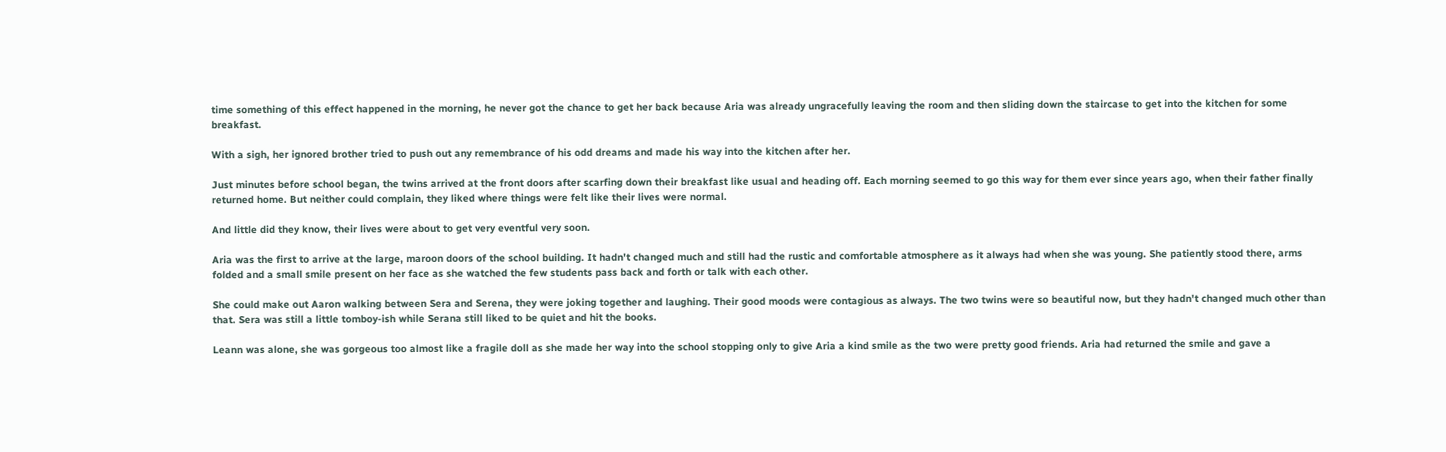time something of this effect happened in the morning, he never got the chance to get her back because Aria was already ungracefully leaving the room and then sliding down the staircase to get into the kitchen for some breakfast.

With a sigh, her ignored brother tried to push out any remembrance of his odd dreams and made his way into the kitchen after her.

Just minutes before school began, the twins arrived at the front doors after scarfing down their breakfast like usual and heading off. Each morning seemed to go this way for them ever since years ago, when their father finally returned home. But neither could complain, they liked where things were felt like their lives were normal.

And little did they know, their lives were about to get very eventful very soon.

Aria was the first to arrive at the large, maroon doors of the school building. It hadn't changed much and still had the rustic and comfortable atmosphere as it always had when she was young. She patiently stood there, arms folded and a small smile present on her face as she watched the few students pass back and forth or talk with each other.

She could make out Aaron walking between Sera and Serena, they were joking together and laughing. Their good moods were contagious as always. The two twins were so beautiful now, but they hadn't changed much other than that. Sera was still a little tomboy-ish while Serana still liked to be quiet and hit the books.

Leann was alone, she was gorgeous too almost like a fragile doll as she made her way into the school stopping only to give Aria a kind smile as the two were pretty good friends. Aria had returned the smile and gave a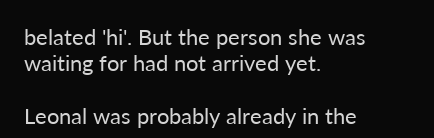belated 'hi'. But the person she was waiting for had not arrived yet.

Leonal was probably already in the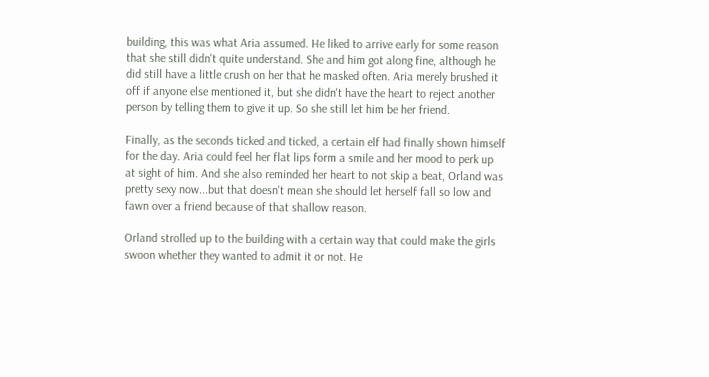building, this was what Aria assumed. He liked to arrive early for some reason that she still didn't quite understand. She and him got along fine, although he did still have a little crush on her that he masked often. Aria merely brushed it off if anyone else mentioned it, but she didn't have the heart to reject another person by telling them to give it up. So she still let him be her friend.

Finally, as the seconds ticked and ticked, a certain elf had finally shown himself for the day. Aria could feel her flat lips form a smile and her mood to perk up at sight of him. And she also reminded her heart to not skip a beat, Orland was pretty sexy now...but that doesn't mean she should let herself fall so low and fawn over a friend because of that shallow reason.

Orland strolled up to the building with a certain way that could make the girls swoon whether they wanted to admit it or not. He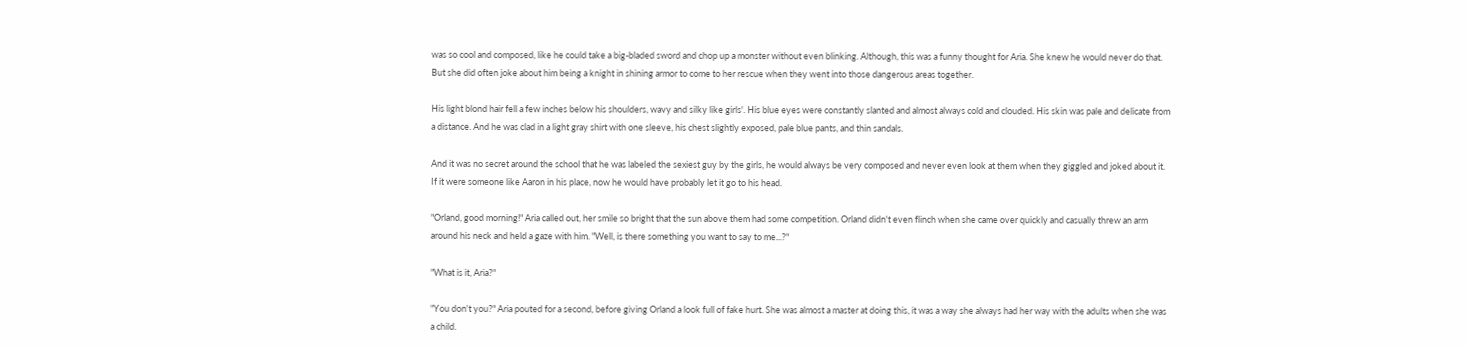was so cool and composed, like he could take a big-bladed sword and chop up a monster without even blinking. Although, this was a funny thought for Aria. She knew he would never do that. But she did often joke about him being a knight in shining armor to come to her rescue when they went into those dangerous areas together.

His light blond hair fell a few inches below his shoulders, wavy and silky like girls'. His blue eyes were constantly slanted and almost always cold and clouded. His skin was pale and delicate from a distance. And he was clad in a light gray shirt with one sleeve, his chest slightly exposed, pale blue pants, and thin sandals.

And it was no secret around the school that he was labeled the sexiest guy by the girls, he would always be very composed and never even look at them when they giggled and joked about it. If it were someone like Aaron in his place, now he would have probably let it go to his head.

"Orland, good morning!" Aria called out, her smile so bright that the sun above them had some competition. Orland didn't even flinch when she came over quickly and casually threw an arm around his neck and held a gaze with him. "Well, is there something you want to say to me...?"

"What is it, Aria?"

"You don't you?" Aria pouted for a second, before giving Orland a look full of fake hurt. She was almost a master at doing this, it was a way she always had her way with the adults when she was a child.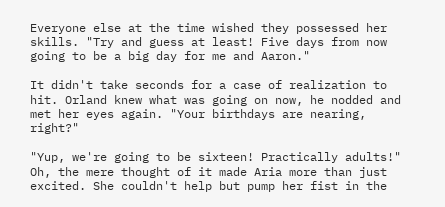Everyone else at the time wished they possessed her skills. "Try and guess at least! Five days from now going to be a big day for me and Aaron."

It didn't take seconds for a case of realization to hit. Orland knew what was going on now, he nodded and met her eyes again. "Your birthdays are nearing, right?"

"Yup, we're going to be sixteen! Practically adults!" Oh, the mere thought of it made Aria more than just excited. She couldn't help but pump her fist in the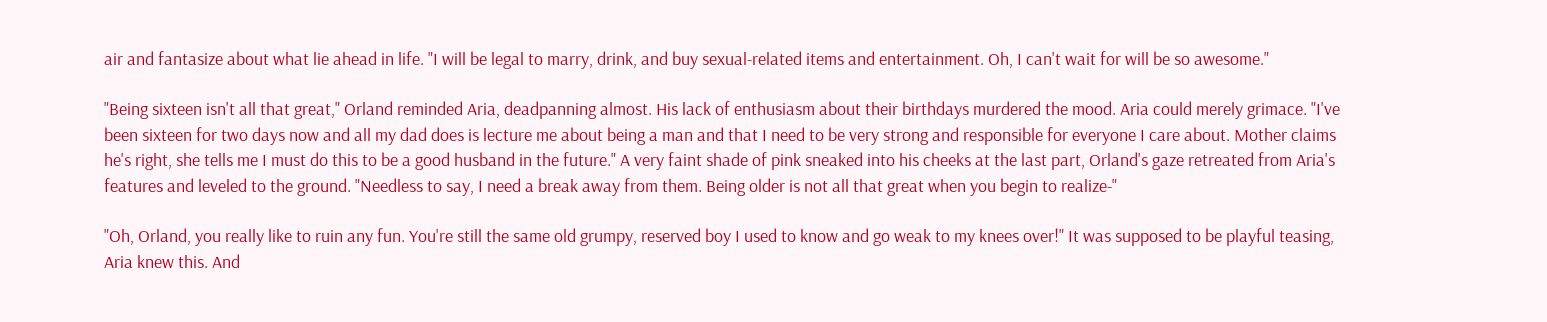air and fantasize about what lie ahead in life. "I will be legal to marry, drink, and buy sexual-related items and entertainment. Oh, I can't wait for will be so awesome."

"Being sixteen isn't all that great," Orland reminded Aria, deadpanning almost. His lack of enthusiasm about their birthdays murdered the mood. Aria could merely grimace. "I've been sixteen for two days now and all my dad does is lecture me about being a man and that I need to be very strong and responsible for everyone I care about. Mother claims he's right, she tells me I must do this to be a good husband in the future." A very faint shade of pink sneaked into his cheeks at the last part, Orland's gaze retreated from Aria's features and leveled to the ground. "Needless to say, I need a break away from them. Being older is not all that great when you begin to realize-"

"Oh, Orland, you really like to ruin any fun. You're still the same old grumpy, reserved boy I used to know and go weak to my knees over!" It was supposed to be playful teasing, Aria knew this. And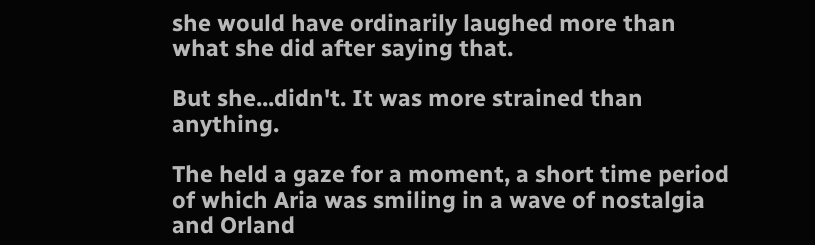she would have ordinarily laughed more than what she did after saying that.

But she...didn't. It was more strained than anything.

The held a gaze for a moment, a short time period of which Aria was smiling in a wave of nostalgia and Orland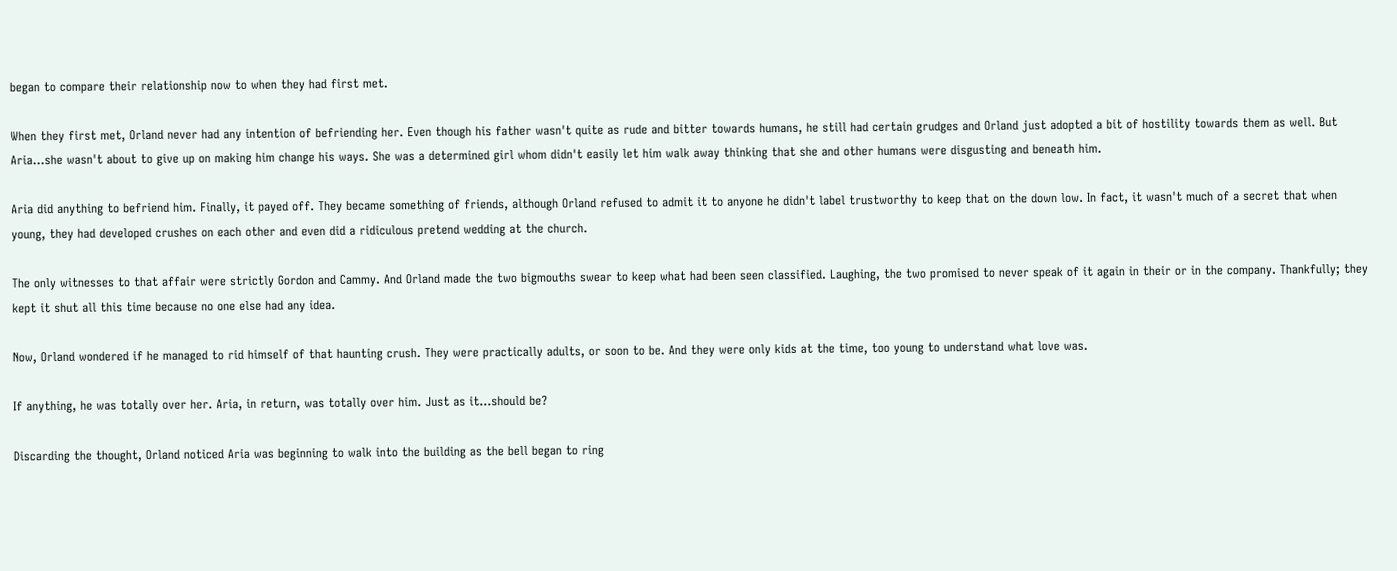began to compare their relationship now to when they had first met.

When they first met, Orland never had any intention of befriending her. Even though his father wasn't quite as rude and bitter towards humans, he still had certain grudges and Orland just adopted a bit of hostility towards them as well. But Aria...she wasn't about to give up on making him change his ways. She was a determined girl whom didn't easily let him walk away thinking that she and other humans were disgusting and beneath him.

Aria did anything to befriend him. Finally, it payed off. They became something of friends, although Orland refused to admit it to anyone he didn't label trustworthy to keep that on the down low. In fact, it wasn't much of a secret that when young, they had developed crushes on each other and even did a ridiculous pretend wedding at the church.

The only witnesses to that affair were strictly Gordon and Cammy. And Orland made the two bigmouths swear to keep what had been seen classified. Laughing, the two promised to never speak of it again in their or in the company. Thankfully; they kept it shut all this time because no one else had any idea.

Now, Orland wondered if he managed to rid himself of that haunting crush. They were practically adults, or soon to be. And they were only kids at the time, too young to understand what love was.

If anything, he was totally over her. Aria, in return, was totally over him. Just as it...should be?

Discarding the thought, Orland noticed Aria was beginning to walk into the building as the bell began to ring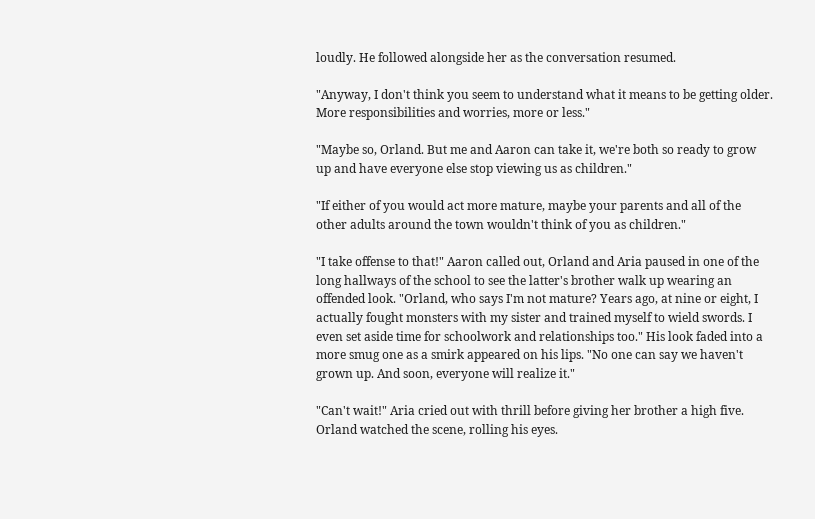loudly. He followed alongside her as the conversation resumed.

"Anyway, I don't think you seem to understand what it means to be getting older. More responsibilities and worries, more or less."

"Maybe so, Orland. But me and Aaron can take it, we're both so ready to grow up and have everyone else stop viewing us as children."

"If either of you would act more mature, maybe your parents and all of the other adults around the town wouldn't think of you as children."

"I take offense to that!" Aaron called out, Orland and Aria paused in one of the long hallways of the school to see the latter's brother walk up wearing an offended look. "Orland, who says I'm not mature? Years ago, at nine or eight, I actually fought monsters with my sister and trained myself to wield swords. I even set aside time for schoolwork and relationships too." His look faded into a more smug one as a smirk appeared on his lips. "No one can say we haven't grown up. And soon, everyone will realize it."

"Can't wait!" Aria cried out with thrill before giving her brother a high five. Orland watched the scene, rolling his eyes.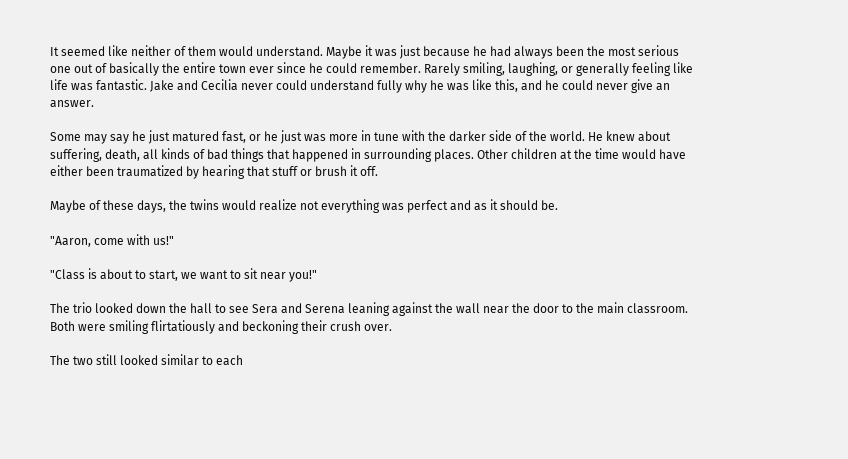It seemed like neither of them would understand. Maybe it was just because he had always been the most serious one out of basically the entire town ever since he could remember. Rarely smiling, laughing, or generally feeling like life was fantastic. Jake and Cecilia never could understand fully why he was like this, and he could never give an answer.

Some may say he just matured fast, or he just was more in tune with the darker side of the world. He knew about suffering, death, all kinds of bad things that happened in surrounding places. Other children at the time would have either been traumatized by hearing that stuff or brush it off.

Maybe of these days, the twins would realize not everything was perfect and as it should be.

"Aaron, come with us!"

"Class is about to start, we want to sit near you!"

The trio looked down the hall to see Sera and Serena leaning against the wall near the door to the main classroom. Both were smiling flirtatiously and beckoning their crush over.

The two still looked similar to each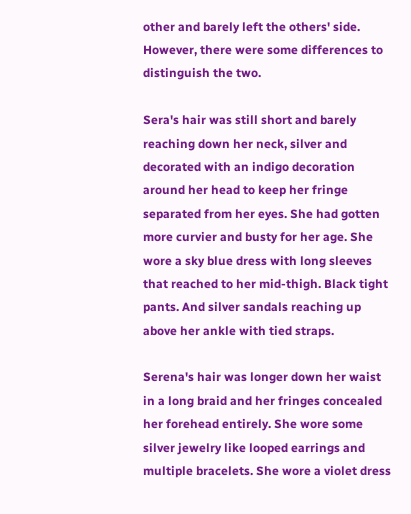other and barely left the others' side. However, there were some differences to distinguish the two.

Sera's hair was still short and barely reaching down her neck, silver and decorated with an indigo decoration around her head to keep her fringe separated from her eyes. She had gotten more curvier and busty for her age. She wore a sky blue dress with long sleeves that reached to her mid-thigh. Black tight pants. And silver sandals reaching up above her ankle with tied straps.

Serena's hair was longer down her waist in a long braid and her fringes concealed her forehead entirely. She wore some silver jewelry like looped earrings and multiple bracelets. She wore a violet dress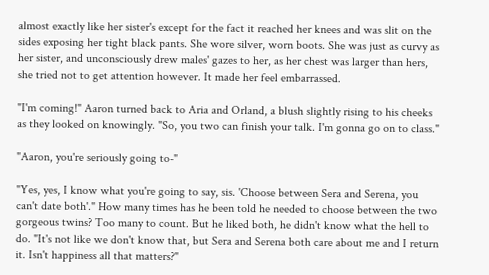almost exactly like her sister's except for the fact it reached her knees and was slit on the sides exposing her tight black pants. She wore silver, worn boots. She was just as curvy as her sister, and unconsciously drew males' gazes to her, as her chest was larger than hers, she tried not to get attention however. It made her feel embarrassed.

"I'm coming!" Aaron turned back to Aria and Orland, a blush slightly rising to his cheeks as they looked on knowingly. "So, you two can finish your talk. I'm gonna go on to class."

"Aaron, you're seriously going to-"

"Yes, yes, I know what you're going to say, sis. 'Choose between Sera and Serena, you can't date both'." How many times has he been told he needed to choose between the two gorgeous twins? Too many to count. But he liked both, he didn't know what the hell to do. "It's not like we don't know that, but Sera and Serena both care about me and I return it. Isn't happiness all that matters?"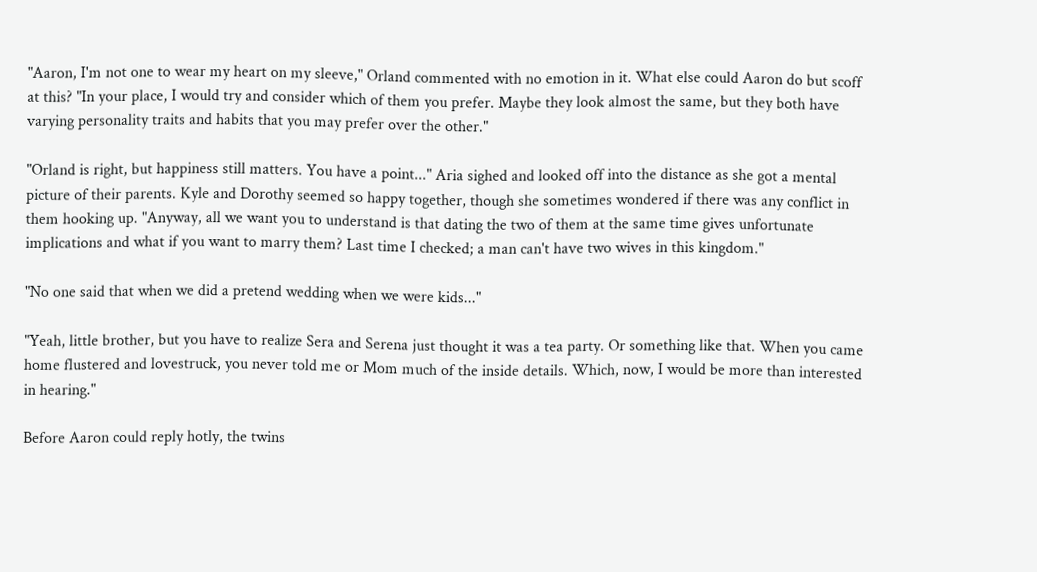"Aaron, I'm not one to wear my heart on my sleeve," Orland commented with no emotion in it. What else could Aaron do but scoff at this? "In your place, I would try and consider which of them you prefer. Maybe they look almost the same, but they both have varying personality traits and habits that you may prefer over the other."

"Orland is right, but happiness still matters. You have a point..." Aria sighed and looked off into the distance as she got a mental picture of their parents. Kyle and Dorothy seemed so happy together, though she sometimes wondered if there was any conflict in them hooking up. "Anyway, all we want you to understand is that dating the two of them at the same time gives unfortunate implications and what if you want to marry them? Last time I checked; a man can't have two wives in this kingdom."

"No one said that when we did a pretend wedding when we were kids..."

"Yeah, little brother, but you have to realize Sera and Serena just thought it was a tea party. Or something like that. When you came home flustered and lovestruck, you never told me or Mom much of the inside details. Which, now, I would be more than interested in hearing."

Before Aaron could reply hotly, the twins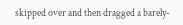skipped over and then dragged a barely-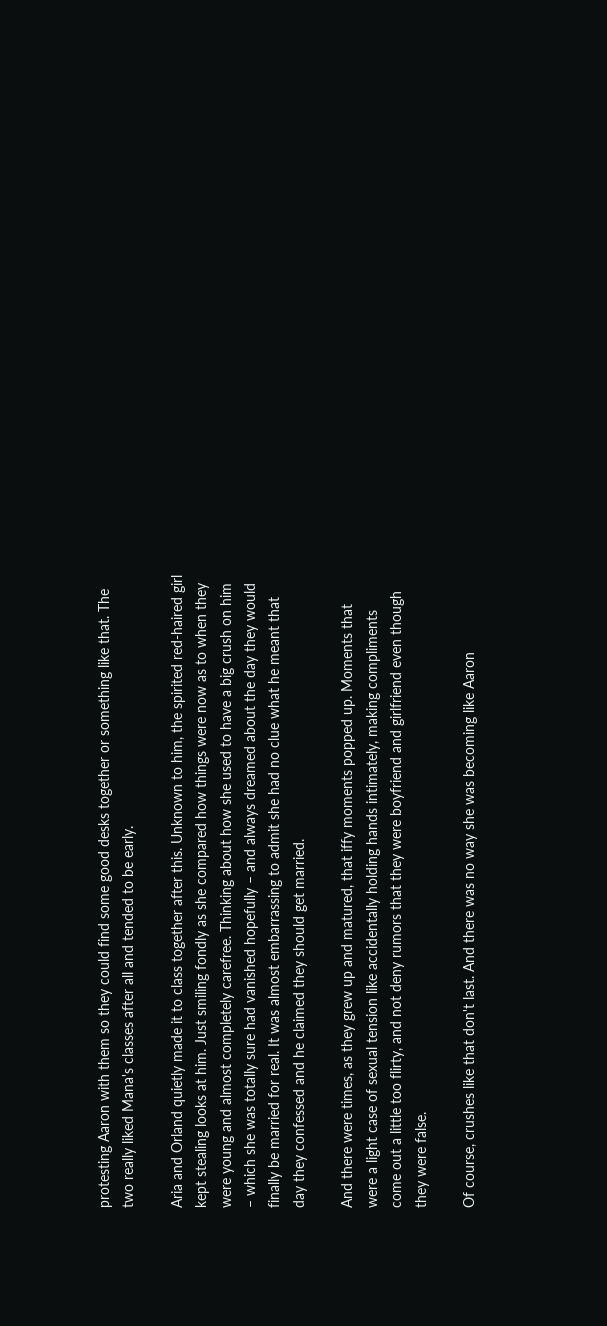protesting Aaron with them so they could find some good desks together or something like that. The two really liked Mana's classes after all and tended to be early.

Aria and Orland quietly made it to class together after this. Unknown to him, the spirited red-haired girl kept stealing looks at him. Just smiling fondly as she compared how things were now as to when they were young and almost completely carefree. Thinking about how she used to have a big crush on him – which she was totally sure had vanished hopefully – and always dreamed about the day they would finally be married for real. It was almost embarrassing to admit she had no clue what he meant that day they confessed and he claimed they should get married.

And there were times, as they grew up and matured, that iffy moments popped up. Moments that were a light case of sexual tension like accidentally holding hands intimately, making compliments come out a little too flirty, and not deny rumors that they were boyfriend and girlfriend even though they were false.

Of course, crushes like that don't last. And there was no way she was becoming like Aaron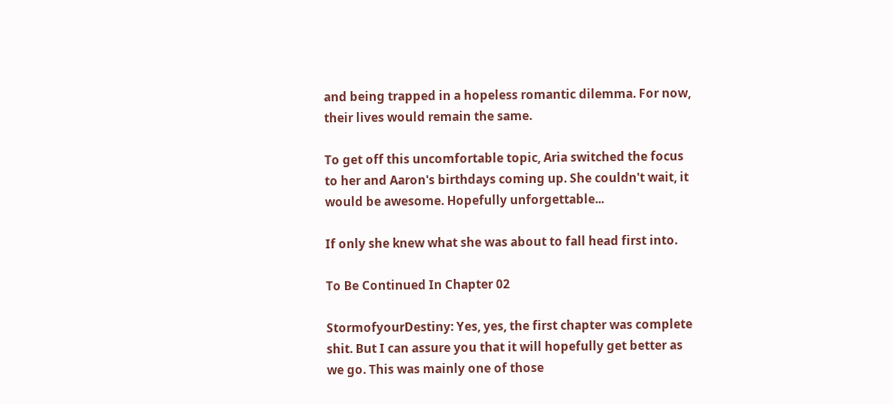and being trapped in a hopeless romantic dilemma. For now, their lives would remain the same.

To get off this uncomfortable topic, Aria switched the focus to her and Aaron's birthdays coming up. She couldn't wait, it would be awesome. Hopefully unforgettable...

If only she knew what she was about to fall head first into.

To Be Continued In Chapter 02

StormofyourDestiny: Yes, yes, the first chapter was complete shit. But I can assure you that it will hopefully get better as we go. This was mainly one of those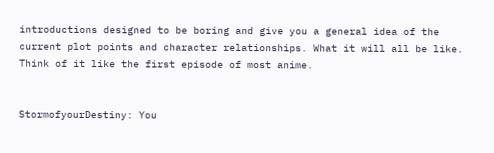introductions designed to be boring and give you a general idea of the current plot points and character relationships. What it will all be like. Think of it like the first episode of most anime.


StormofyourDestiny: You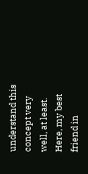understand this concept very well, at least. Here, my best friend in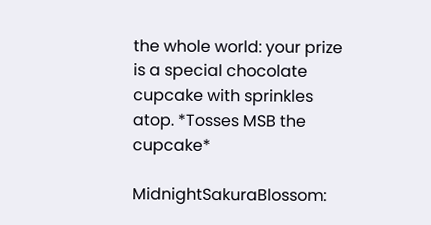the whole world: your prize is a special chocolate cupcake with sprinkles atop. *Tosses MSB the cupcake*

MidnightSakuraBlossom: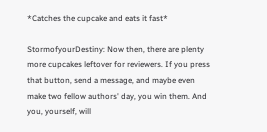*Catches the cupcake and eats it fast*

StormofyourDestiny: Now then, there are plenty more cupcakes leftover for reviewers. If you press that button, send a message, and maybe even make two fellow authors' day, you win them. And you, yourself, will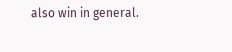also win in general.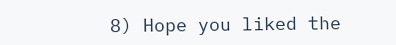8) Hope you liked the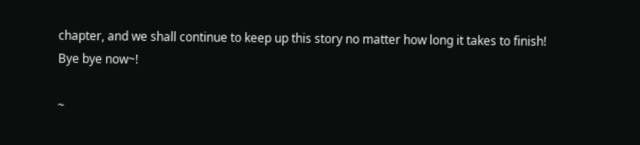chapter, and we shall continue to keep up this story no matter how long it takes to finish! Bye bye now~!

~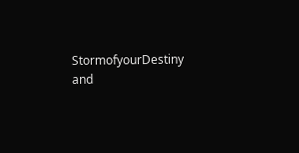StormofyourDestiny and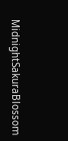MidnightSakuraBlossom